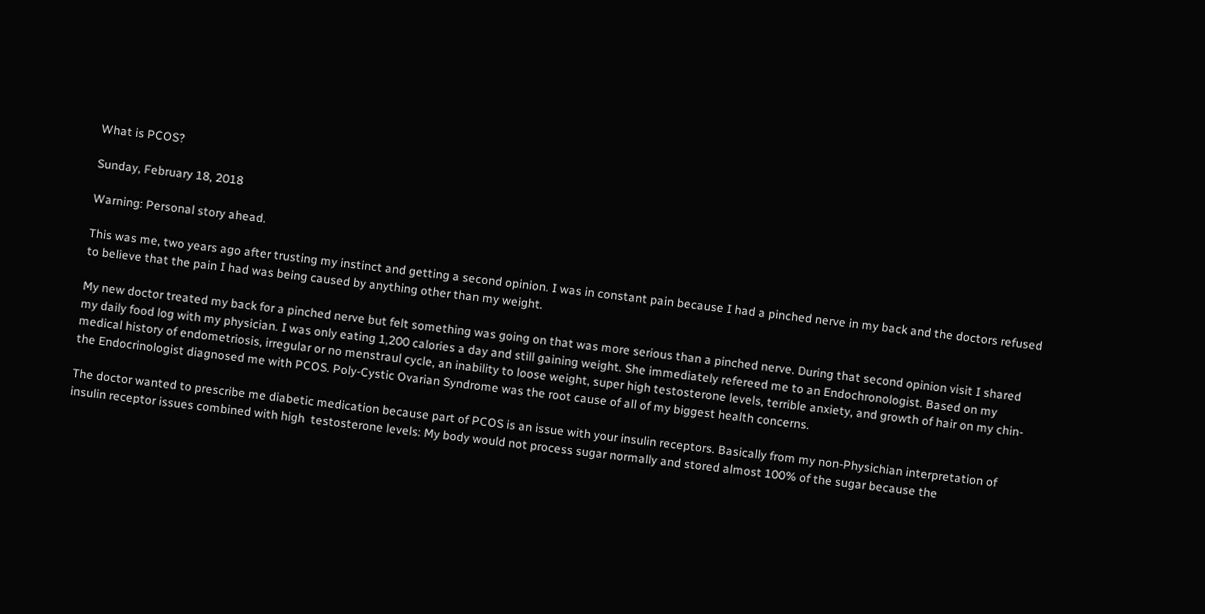What is PCOS?

Sunday, February 18, 2018

Warning: Personal story ahead.

This was me, two years ago after trusting my instinct and getting a second opinion. I was in constant pain because I had a pinched nerve in my back and the doctors refused to believe that the pain I had was being caused by anything other than my weight.

My new doctor treated my back for a pinched nerve but felt something was going on that was more serious than a pinched nerve. During that second opinion visit I shared my daily food log with my physician. I was only eating 1,200 calories a day and still gaining weight. She immediately refereed me to an Endochronologist. Based on my medical history of endometriosis, irregular or no menstraul cycle, an inability to loose weight, super high testosterone levels, terrible anxiety, and growth of hair on my chin- the Endocrinologist diagnosed me with PCOS. Poly-Cystic Ovarian Syndrome was the root cause of all of my biggest health concerns.

The doctor wanted to prescribe me diabetic medication because part of PCOS is an issue with your insulin receptors. Basically from my non-Physichian interpretation of insulin receptor issues combined with high  testosterone levels: My body would not process sugar normally and stored almost 100% of the sugar because the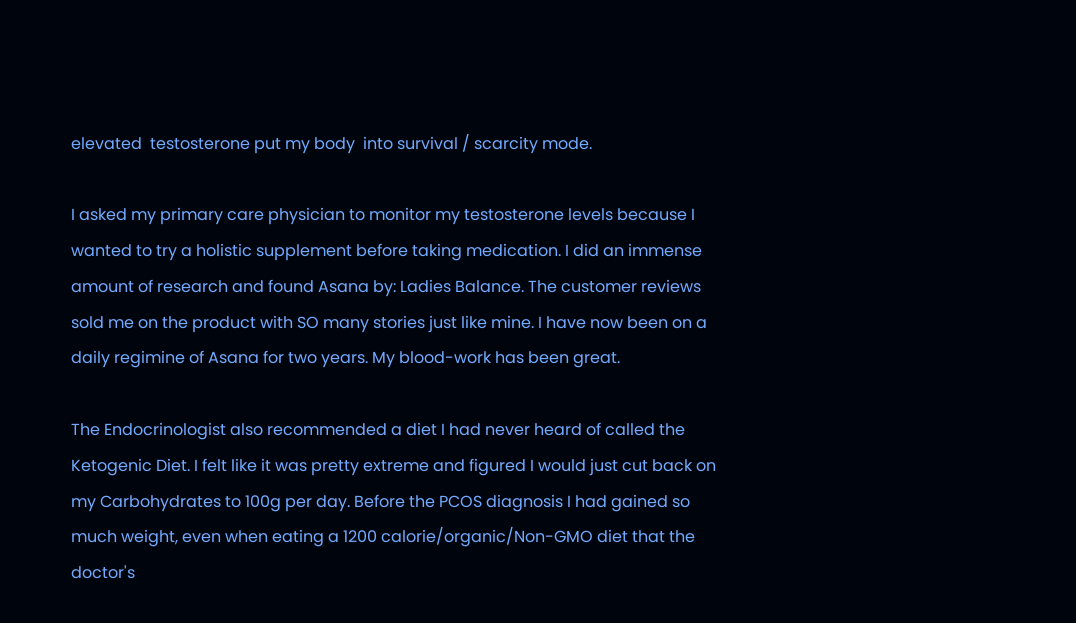elevated  testosterone put my body  into survival / scarcity mode.

I asked my primary care physician to monitor my testosterone levels because I wanted to try a holistic supplement before taking medication. I did an immense amount of research and found Asana by: Ladies Balance. The customer reviews sold me on the product with SO many stories just like mine. I have now been on a daily regimine of Asana for two years. My blood-work has been great.

The Endocrinologist also recommended a diet I had never heard of called the Ketogenic Diet. I felt like it was pretty extreme and figured I would just cut back on my Carbohydrates to 100g per day. Before the PCOS diagnosis I had gained so much weight, even when eating a 1200 calorie/organic/Non-GMO diet that the doctor's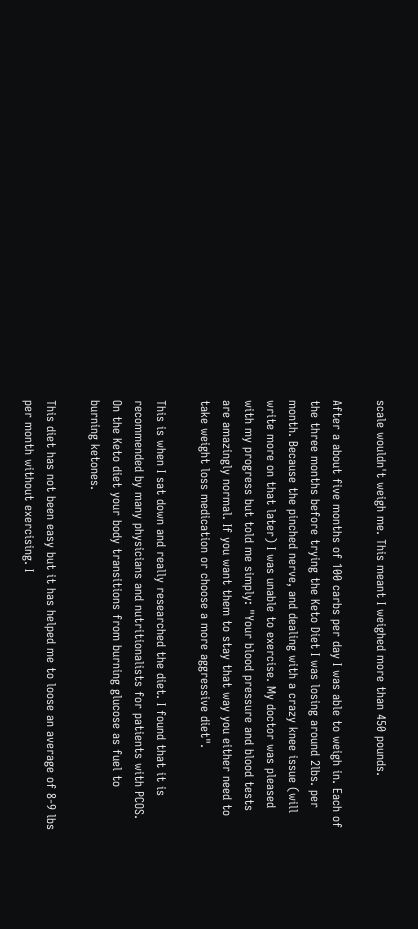scale wouldn't weigh me. This meant I weighed more than 450 pounds.

After a about five months of 100 carbs per day I was able to weigh in. Each of the three months before trying the Keto Diet I was losing around 2lbs. per month. Because the pinched nerve, and dealing with a crazy knee issue (will write more on that later) I was unable to exercise. My doctor was pleased with my progress but told me simply: "Your blood pressure and blood tests are amazingly normal. If you want them to stay that way you either need to take weight loss medication or choose a more aggressive diet".

This is when I sat down and really researched the diet. I found that it is recommended by many physicians and nutritionalists for patients with PCOS. On the Keto diet your body transitions from burning glucose as fuel to burning ketones.

This diet has not been easy but it has helped me to loose an average of 8-9 lbs per month without exercising. I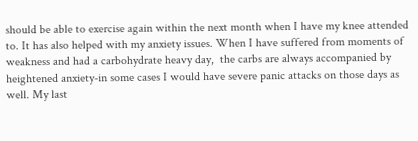should be able to exercise again within the next month when I have my knee attended to. It has also helped with my anxiety issues. When I have suffered from moments of weakness and had a carbohydrate heavy day,  the carbs are always accompanied by heightened anxiety-in some cases I would have severe panic attacks on those days as well. My last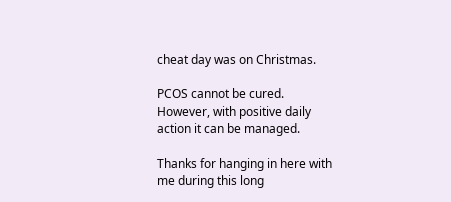cheat day was on Christmas.

PCOS cannot be cured. However, with positive daily action it can be managed.

Thanks for hanging in here with me during this long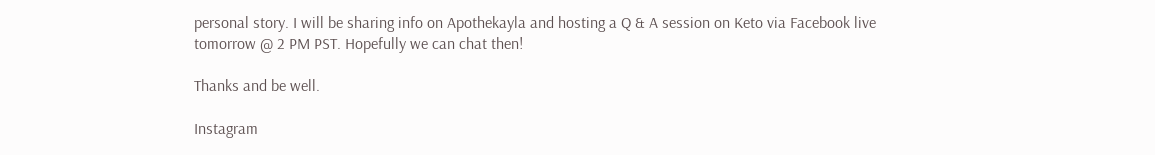personal story. I will be sharing info on Apothekayla and hosting a Q & A session on Keto via Facebook live  tomorrow @ 2 PM PST. Hopefully we can chat then!

Thanks and be well.

Instagram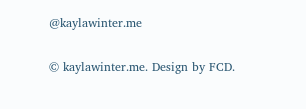@kaylawinter.me

© kaylawinter.me. Design by FCD.